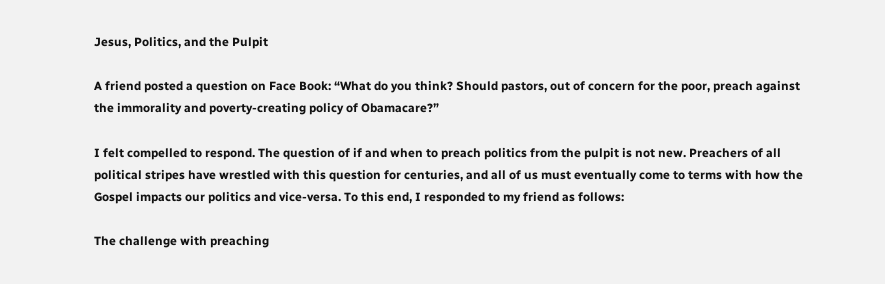Jesus, Politics, and the Pulpit

A friend posted a question on Face Book: “What do you think? Should pastors, out of concern for the poor, preach against the immorality and poverty-creating policy of Obamacare?”

I felt compelled to respond. The question of if and when to preach politics from the pulpit is not new. Preachers of all political stripes have wrestled with this question for centuries, and all of us must eventually come to terms with how the Gospel impacts our politics and vice-versa. To this end, I responded to my friend as follows:

The challenge with preaching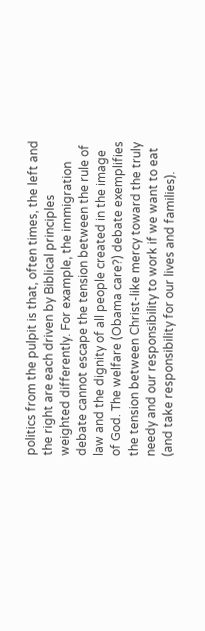politics from the pulpit is that, often times, the left and the right are each driven by Biblical principles weighted differently. For example, the immigration debate cannot escape the tension between the rule of law and the dignity of all people created in the image of God. The welfare (Obama care?) debate exemplifies the tension between Christ-like mercy toward the truly needy and our responsibility to work if we want to eat (and take responsibility for our lives and families).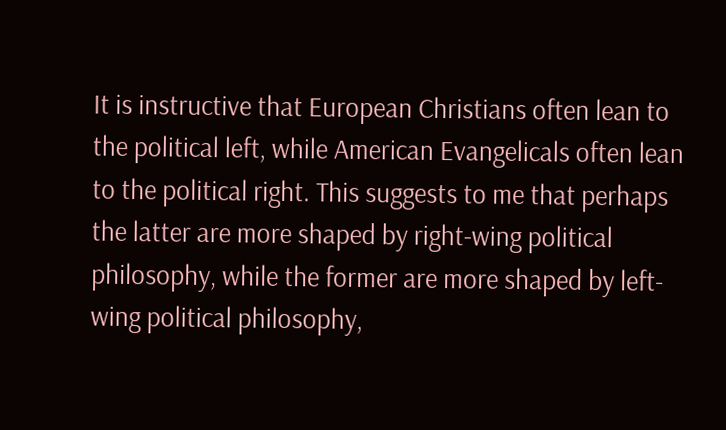It is instructive that European Christians often lean to the political left, while American Evangelicals often lean to the political right. This suggests to me that perhaps the latter are more shaped by right-wing political philosophy, while the former are more shaped by left-wing political philosophy,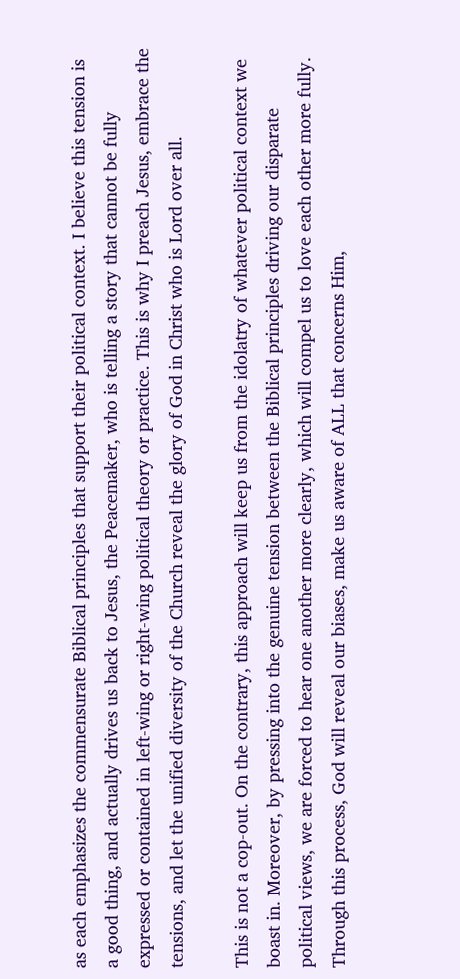as each emphasizes the commensurate Biblical principles that support their political context. I believe this tension is a good thing, and actually drives us back to Jesus, the Peacemaker, who is telling a story that cannot be fully expressed or contained in left-wing or right-wing political theory or practice. This is why I preach Jesus, embrace the tensions, and let the unified diversity of the Church reveal the glory of God in Christ who is Lord over all.

This is not a cop-out. On the contrary, this approach will keep us from the idolatry of whatever political context we boast in. Moreover, by pressing into the genuine tension between the Biblical principles driving our disparate political views, we are forced to hear one another more clearly, which will compel us to love each other more fully. Through this process, God will reveal our biases, make us aware of ALL that concerns Him,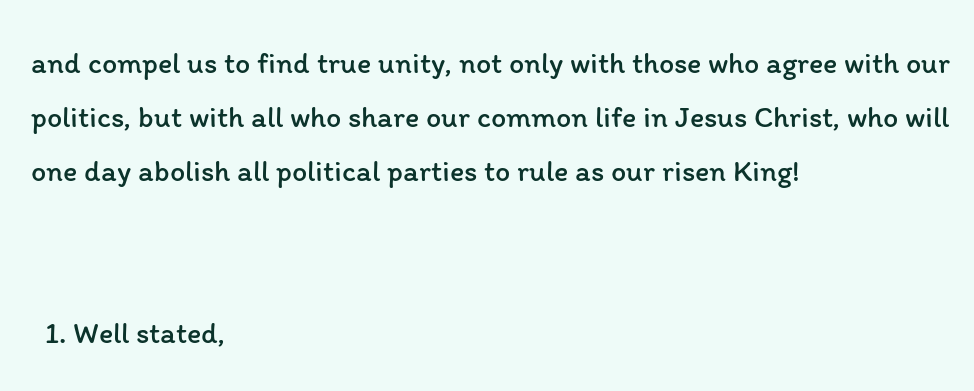and compel us to find true unity, not only with those who agree with our politics, but with all who share our common life in Jesus Christ, who will one day abolish all political parties to rule as our risen King!


  1. Well stated,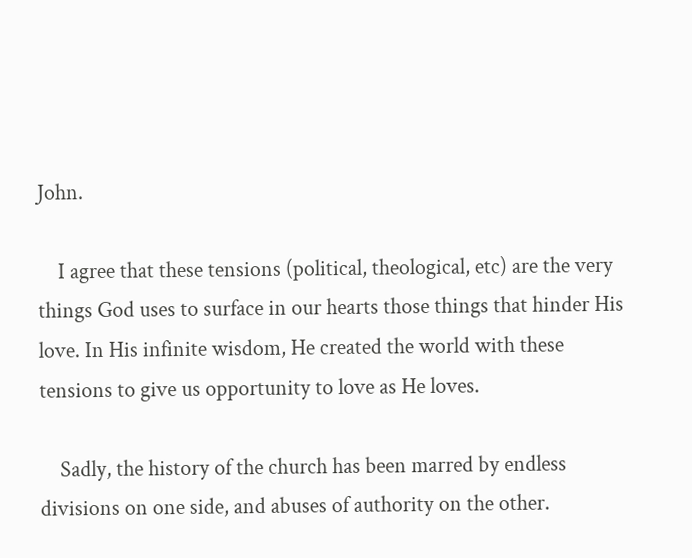John.

    I agree that these tensions (political, theological, etc) are the very things God uses to surface in our hearts those things that hinder His love. In His infinite wisdom, He created the world with these tensions to give us opportunity to love as He loves.

    Sadly, the history of the church has been marred by endless divisions on one side, and abuses of authority on the other.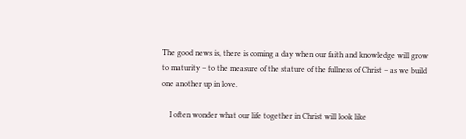The good news is, there is coming a day when our faith and knowledge will grow to maturity – to the measure of the stature of the fullness of Christ – as we build one another up in love.

    I often wonder what our life together in Christ will look like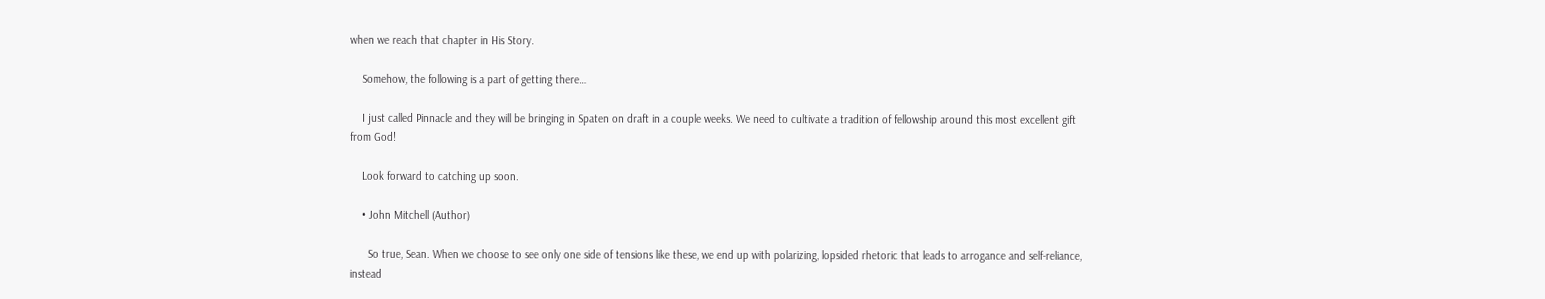when we reach that chapter in His Story.

    Somehow, the following is a part of getting there…

    I just called Pinnacle and they will be bringing in Spaten on draft in a couple weeks. We need to cultivate a tradition of fellowship around this most excellent gift from God!

    Look forward to catching up soon.

    • John Mitchell (Author)

      So true, Sean. When we choose to see only one side of tensions like these, we end up with polarizing, lopsided rhetoric that leads to arrogance and self-reliance, instead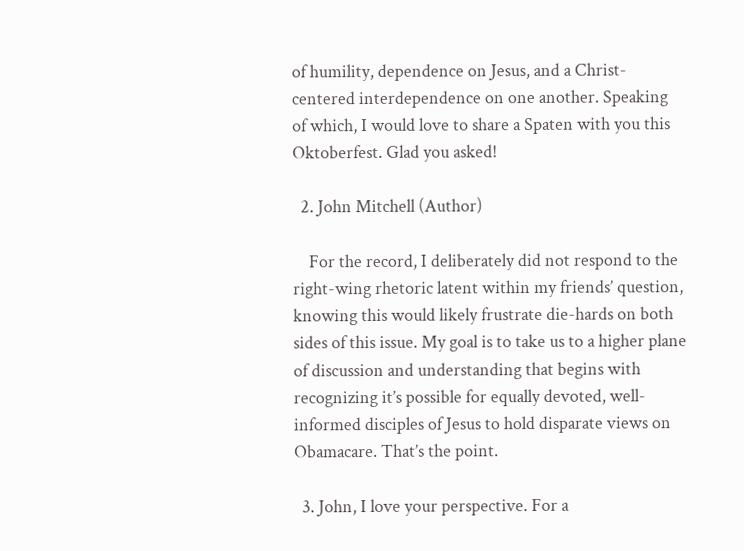of humility, dependence on Jesus, and a Christ-centered interdependence on one another. Speaking of which, I would love to share a Spaten with you this Oktoberfest. Glad you asked!

  2. John Mitchell (Author)

    For the record, I deliberately did not respond to the right-wing rhetoric latent within my friends’ question, knowing this would likely frustrate die-hards on both sides of this issue. My goal is to take us to a higher plane of discussion and understanding that begins with recognizing it’s possible for equally devoted, well-informed disciples of Jesus to hold disparate views on Obamacare. That’s the point.

  3. John, I love your perspective. For a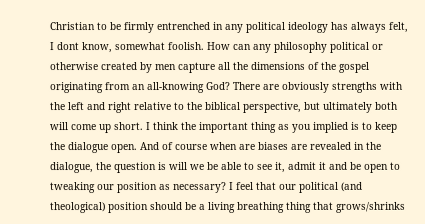Christian to be firmly entrenched in any political ideology has always felt, I dont know, somewhat foolish. How can any philosophy political or otherwise created by men capture all the dimensions of the gospel originating from an all-knowing God? There are obviously strengths with the left and right relative to the biblical perspective, but ultimately both will come up short. I think the important thing as you implied is to keep the dialogue open. And of course when are biases are revealed in the dialogue, the question is will we be able to see it, admit it and be open to tweaking our position as necessary? I feel that our political (and theological) position should be a living breathing thing that grows/shrinks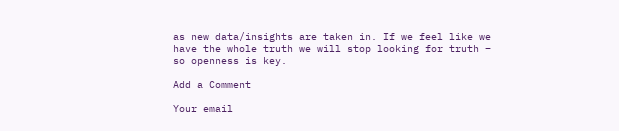as new data/insights are taken in. If we feel like we have the whole truth we will stop looking for truth – so openness is key.

Add a Comment

Your email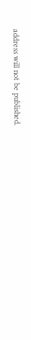address will not be published.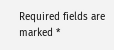Required fields are marked *